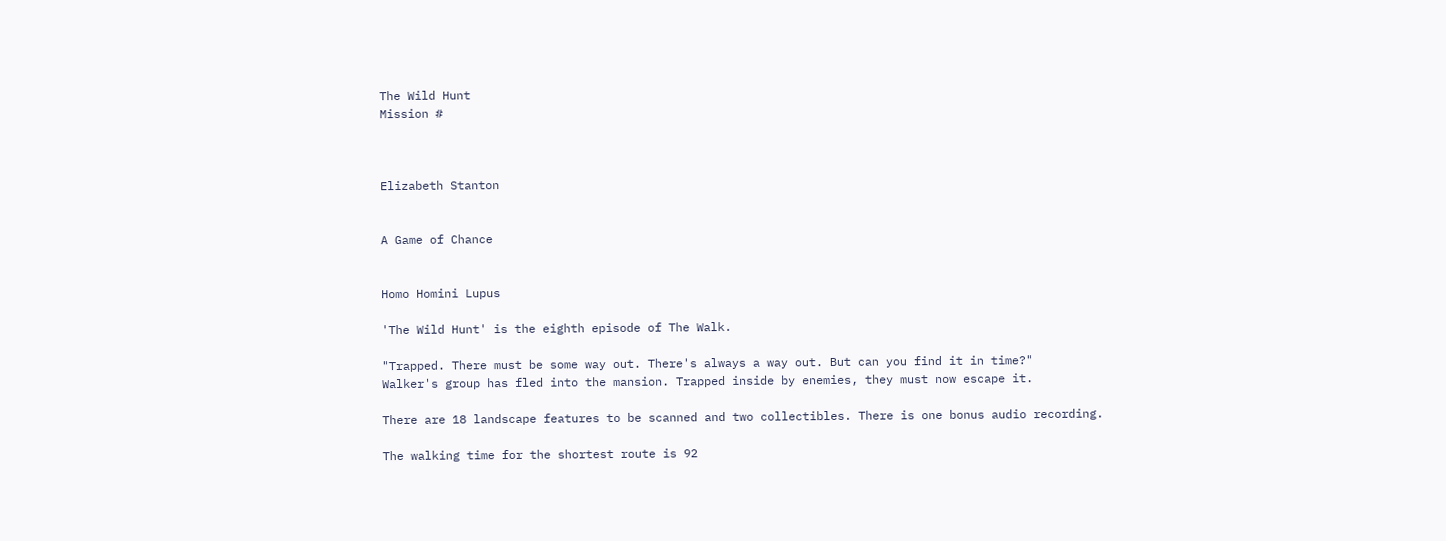The Wild Hunt
Mission #



Elizabeth Stanton


A Game of Chance


Homo Homini Lupus

'The Wild Hunt' is the eighth episode of The Walk.

"Trapped. There must be some way out. There's always a way out. But can you find it in time?"
Walker's group has fled into the mansion. Trapped inside by enemies, they must now escape it.

There are 18 landscape features to be scanned and two collectibles. There is one bonus audio recording.

The walking time for the shortest route is 92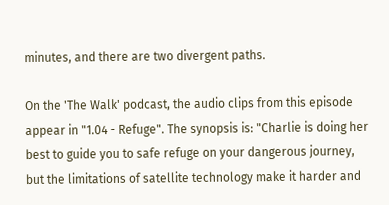minutes, and there are two divergent paths.

On the 'The Walk' podcast, the audio clips from this episode appear in "1.04 - Refuge". The synopsis is: "Charlie is doing her best to guide you to safe refuge on your dangerous journey, but the limitations of satellite technology make it harder and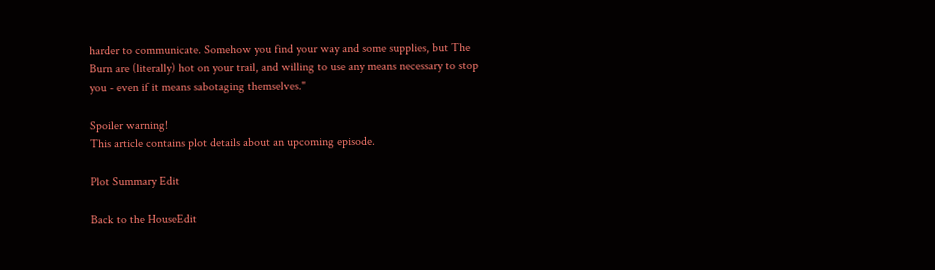harder to communicate. Somehow you find your way and some supplies, but The Burn are (literally) hot on your trail, and willing to use any means necessary to stop you - even if it means sabotaging themselves."

Spoiler warning!
This article contains plot details about an upcoming episode.

Plot Summary Edit

Back to the HouseEdit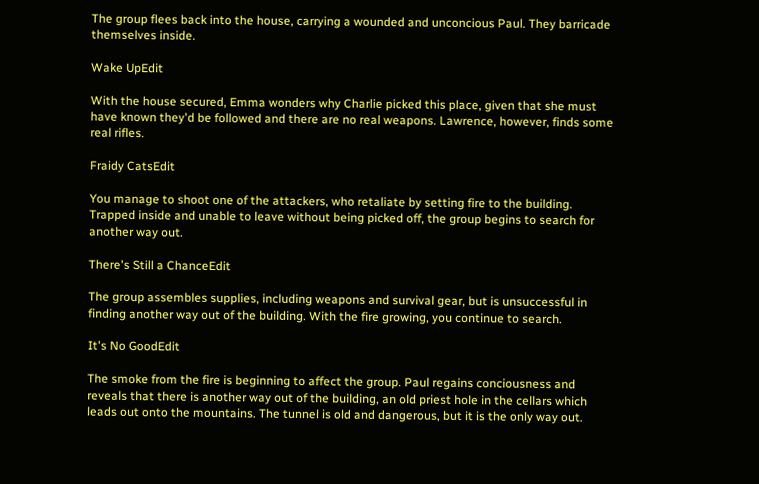The group flees back into the house, carrying a wounded and unconcious Paul. They barricade themselves inside.

Wake UpEdit

With the house secured, Emma wonders why Charlie picked this place, given that she must have known they'd be followed and there are no real weapons. Lawrence, however, finds some real rifles.

Fraidy CatsEdit

You manage to shoot one of the attackers, who retaliate by setting fire to the building. Trapped inside and unable to leave without being picked off, the group begins to search for another way out.

There's Still a ChanceEdit

The group assembles supplies, including weapons and survival gear, but is unsuccessful in finding another way out of the building. With the fire growing, you continue to search.

It's No GoodEdit

The smoke from the fire is beginning to affect the group. Paul regains conciousness and reveals that there is another way out of the building, an old priest hole in the cellars which leads out onto the mountains. The tunnel is old and dangerous, but it is the only way out.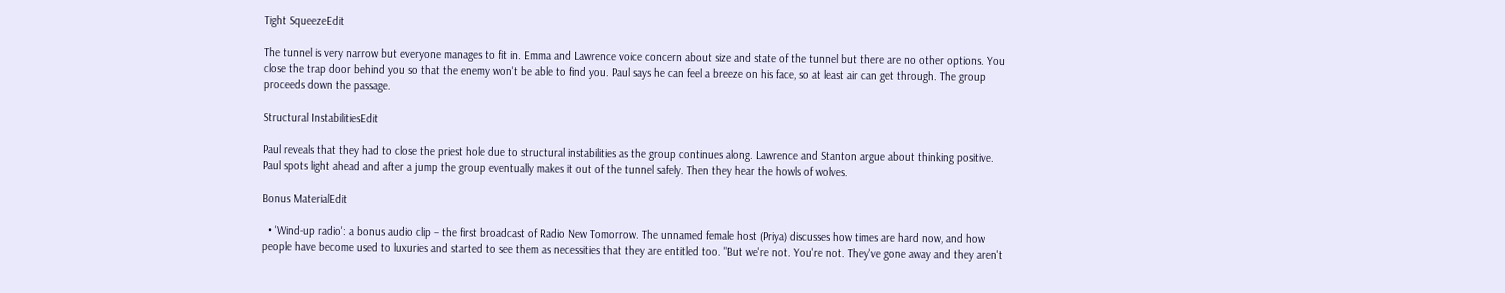Tight SqueezeEdit

The tunnel is very narrow but everyone manages to fit in. Emma and Lawrence voice concern about size and state of the tunnel but there are no other options. You close the trap door behind you so that the enemy won't be able to find you. Paul says he can feel a breeze on his face, so at least air can get through. The group proceeds down the passage.

Structural InstabilitiesEdit

Paul reveals that they had to close the priest hole due to structural instabilities as the group continues along. Lawrence and Stanton argue about thinking positive. Paul spots light ahead and after a jump the group eventually makes it out of the tunnel safely. Then they hear the howls of wolves.

Bonus MaterialEdit

  • 'Wind-up radio': a bonus audio clip – the first broadcast of Radio New Tomorrow. The unnamed female host (Priya) discusses how times are hard now, and how people have become used to luxuries and started to see them as necessities that they are entitled too. "But we're not. You're not. They've gone away and they aren't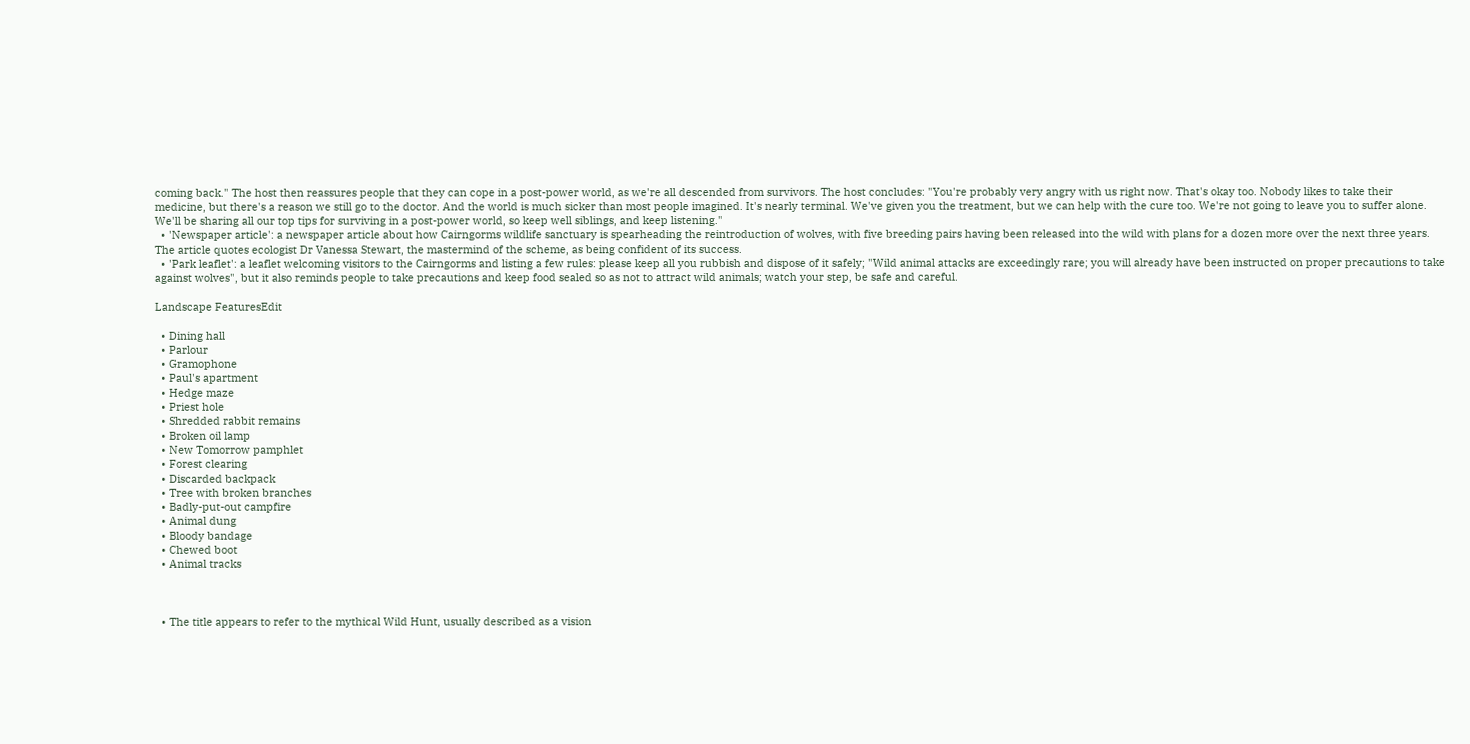coming back." The host then reassures people that they can cope in a post-power world, as we're all descended from survivors. The host concludes: "You're probably very angry with us right now. That's okay too. Nobody likes to take their medicine, but there's a reason we still go to the doctor. And the world is much sicker than most people imagined. It's nearly terminal. We've given you the treatment, but we can help with the cure too. We're not going to leave you to suffer alone. We'll be sharing all our top tips for surviving in a post-power world, so keep well siblings, and keep listening."
  • 'Newspaper article': a newspaper article about how Cairngorms wildlife sanctuary is spearheading the reintroduction of wolves, with five breeding pairs having been released into the wild with plans for a dozen more over the next three years. The article quotes ecologist Dr Vanessa Stewart, the mastermind of the scheme, as being confident of its success.
  • 'Park leaflet': a leaflet welcoming visitors to the Cairngorms and listing a few rules: please keep all you rubbish and dispose of it safely; "Wild animal attacks are exceedingly rare; you will already have been instructed on proper precautions to take against wolves", but it also reminds people to take precautions and keep food sealed so as not to attract wild animals; watch your step, be safe and careful.

Landscape FeaturesEdit

  • Dining hall
  • Parlour
  • Gramophone
  • Paul's apartment
  • Hedge maze
  • Priest hole
  • Shredded rabbit remains
  • Broken oil lamp
  • New Tomorrow pamphlet
  • Forest clearing
  • Discarded backpack
  • Tree with broken branches
  • Badly-put-out campfire
  • Animal dung
  • Bloody bandage
  • Chewed boot
  • Animal tracks



  • The title appears to refer to the mythical Wild Hunt, usually described as a vision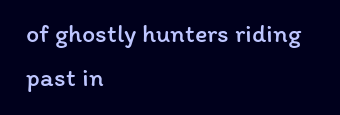of ghostly hunters riding past in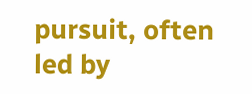pursuit, often led by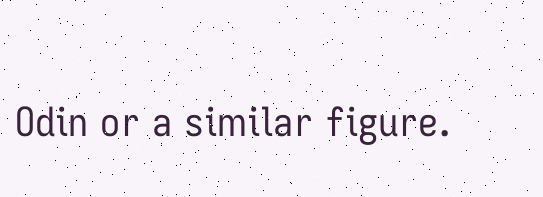Odin or a similar figure.